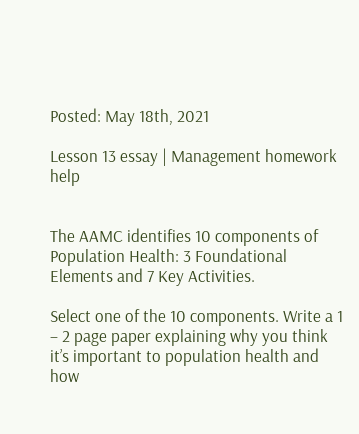Posted: May 18th, 2021

Lesson 13 essay | Management homework help


The AAMC identifies 10 components of Population Health: 3 Foundational Elements and 7 Key Activities.

Select one of the 10 components. Write a 1 – 2 page paper explaining why you think it’s important to population health and how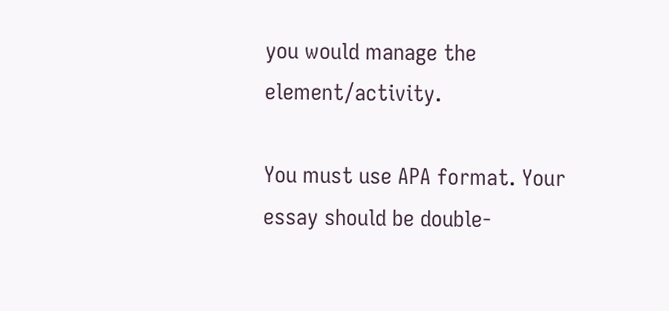you would manage the element/activity.

You must use APA format. Your essay should be double-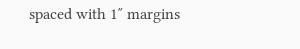spaced with 1″ margins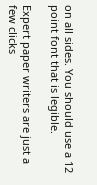on all sides. You should use a 12 point font that is legible.

Expert paper writers are just a few clicks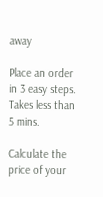away

Place an order in 3 easy steps. Takes less than 5 mins.

Calculate the price of your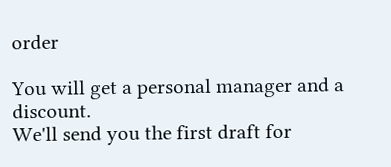order

You will get a personal manager and a discount.
We'll send you the first draft for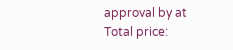approval by at
Total price: